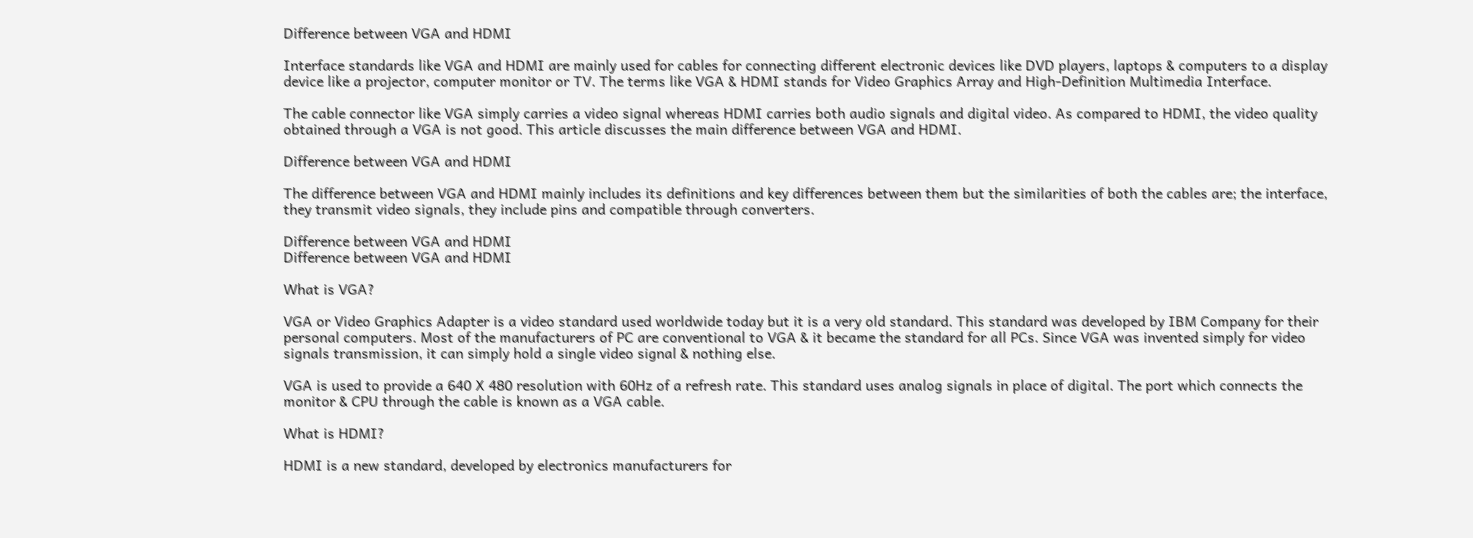Difference between VGA and HDMI

Interface standards like VGA and HDMI are mainly used for cables for connecting different electronic devices like DVD players, laptops & computers to a display device like a projector, computer monitor or TV. The terms like VGA & HDMI stands for Video Graphics Array and High-Definition Multimedia Interface.

The cable connector like VGA simply carries a video signal whereas HDMI carries both audio signals and digital video. As compared to HDMI, the video quality obtained through a VGA is not good. This article discusses the main difference between VGA and HDMI.

Difference between VGA and HDMI

The difference between VGA and HDMI mainly includes its definitions and key differences between them but the similarities of both the cables are; the interface, they transmit video signals, they include pins and compatible through converters.

Difference between VGA and HDMI
Difference between VGA and HDMI

What is VGA?

VGA or Video Graphics Adapter is a video standard used worldwide today but it is a very old standard. This standard was developed by IBM Company for their personal computers. Most of the manufacturers of PC are conventional to VGA & it became the standard for all PCs. Since VGA was invented simply for video signals transmission, it can simply hold a single video signal & nothing else.

VGA is used to provide a 640 X 480 resolution with 60Hz of a refresh rate. This standard uses analog signals in place of digital. The port which connects the monitor & CPU through the cable is known as a VGA cable.

What is HDMI?

HDMI is a new standard, developed by electronics manufacturers for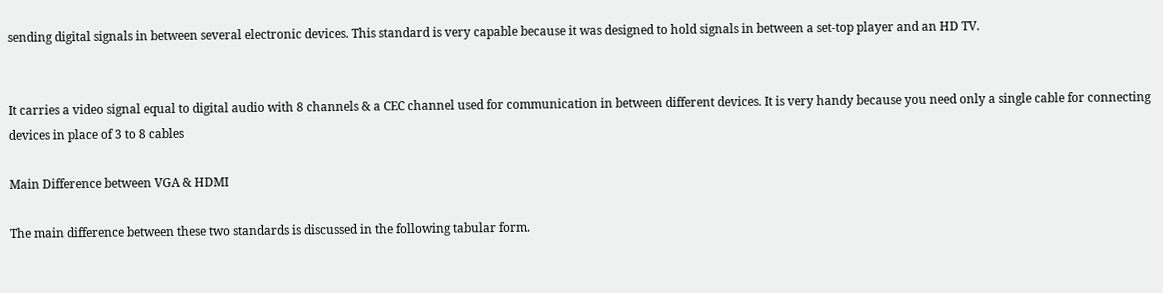sending digital signals in between several electronic devices. This standard is very capable because it was designed to hold signals in between a set-top player and an HD TV.


It carries a video signal equal to digital audio with 8 channels & a CEC channel used for communication in between different devices. It is very handy because you need only a single cable for connecting devices in place of 3 to 8 cables

Main Difference between VGA & HDMI

The main difference between these two standards is discussed in the following tabular form.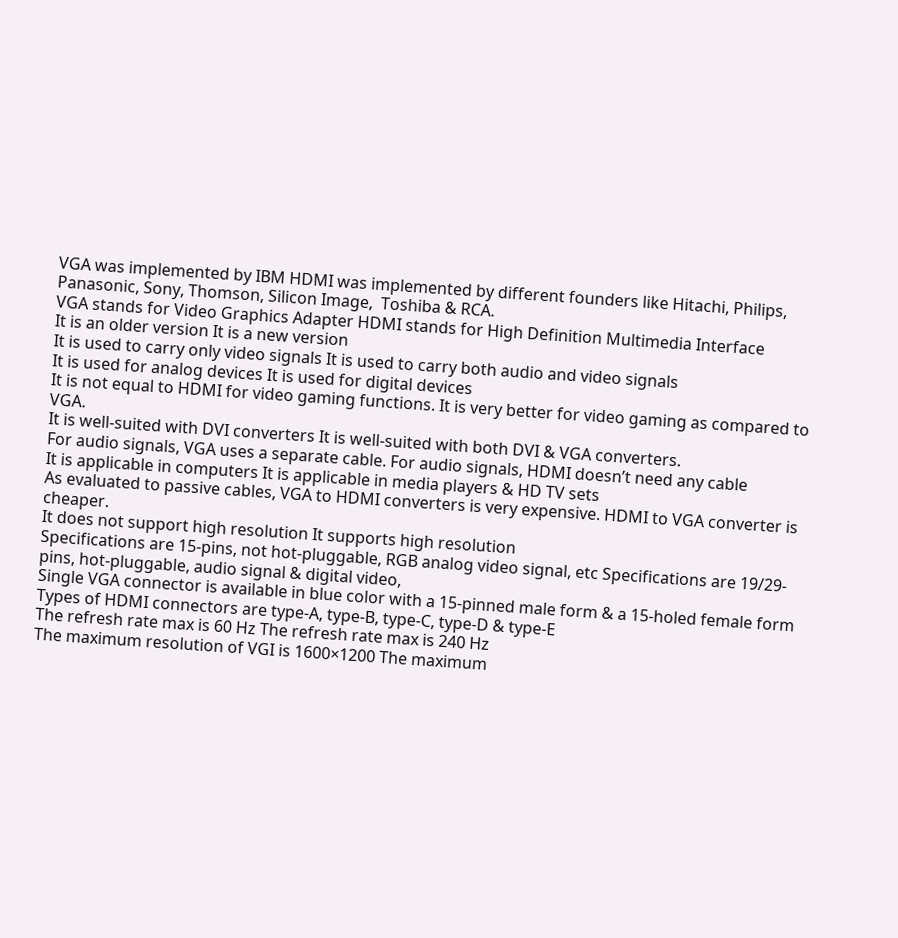VGA was implemented by IBM HDMI was implemented by different founders like Hitachi, Philips, Panasonic, Sony, Thomson, Silicon Image,  Toshiba & RCA.
VGA stands for Video Graphics Adapter HDMI stands for High Definition Multimedia Interface
It is an older version It is a new version
It is used to carry only video signals It is used to carry both audio and video signals
It is used for analog devices It is used for digital devices
It is not equal to HDMI for video gaming functions. It is very better for video gaming as compared to VGA.
It is well-suited with DVI converters It is well-suited with both DVI & VGA converters.
For audio signals, VGA uses a separate cable. For audio signals, HDMI doesn’t need any cable
It is applicable in computers It is applicable in media players & HD TV sets
As evaluated to passive cables, VGA to HDMI converters is very expensive. HDMI to VGA converter is cheaper.
It does not support high resolution It supports high resolution
Specifications are 15-pins, not hot-pluggable, RGB analog video signal, etc Specifications are 19/29-pins, hot-pluggable, audio signal & digital video,
Single VGA connector is available in blue color with a 15-pinned male form & a 15-holed female form Types of HDMI connectors are type-A, type-B, type-C, type-D & type-E
The refresh rate max is 60 Hz The refresh rate max is 240 Hz
The maximum resolution of VGI is 1600×1200 The maximum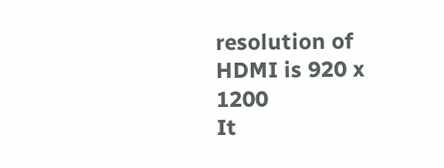resolution of HDMI is 920 x 1200
It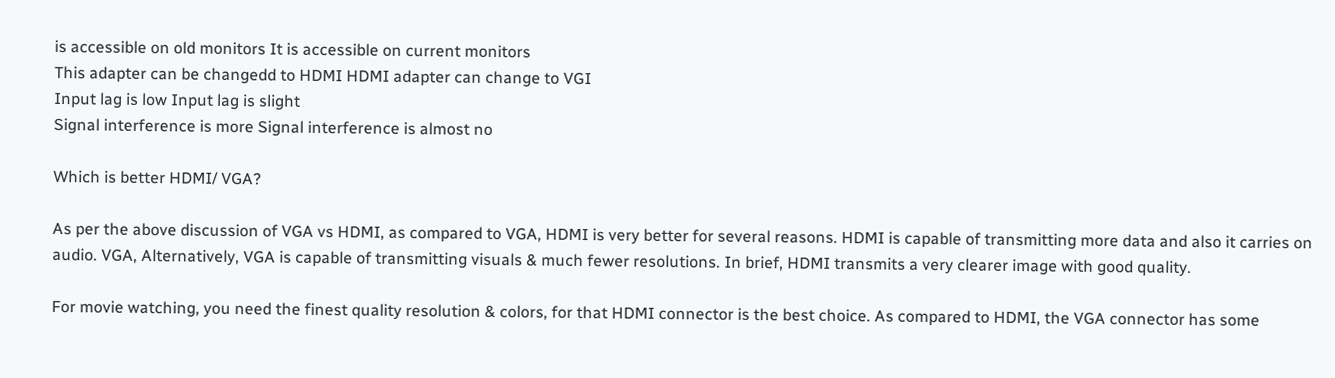is accessible on old monitors It is accessible on current monitors
This adapter can be changedd to HDMI HDMI adapter can change to VGI
Input lag is low Input lag is slight
Signal interference is more Signal interference is almost no

Which is better HDMI/ VGA?

As per the above discussion of VGA vs HDMI, as compared to VGA, HDMI is very better for several reasons. HDMI is capable of transmitting more data and also it carries on audio. VGA, Alternatively, VGA is capable of transmitting visuals & much fewer resolutions. In brief, HDMI transmits a very clearer image with good quality.

For movie watching, you need the finest quality resolution & colors, for that HDMI connector is the best choice. As compared to HDMI, the VGA connector has some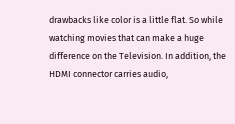drawbacks like color is a little flat. So while watching movies that can make a huge difference on the Television. In addition, the HDMI connector carries audio,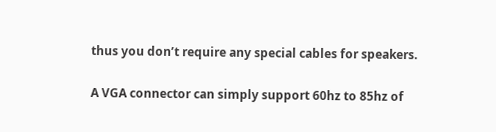thus you don’t require any special cables for speakers.

A VGA connector can simply support 60hz to 85hz of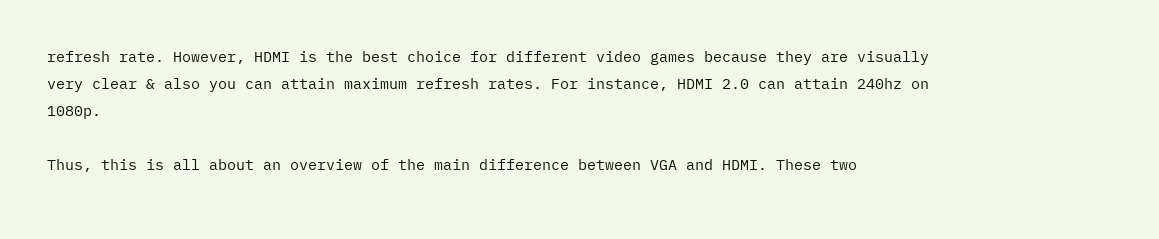refresh rate. However, HDMI is the best choice for different video games because they are visually very clear & also you can attain maximum refresh rates. For instance, HDMI 2.0 can attain 240hz on 1080p.

Thus, this is all about an overview of the main difference between VGA and HDMI. These two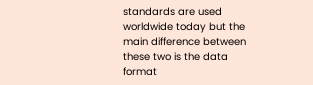standards are used worldwide today but the main difference between these two is the data format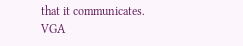that it communicates. VGA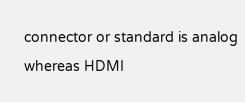connector or standard is analog whereas HDMI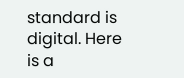standard is digital. Here is a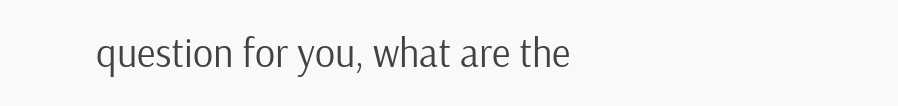question for you, what are the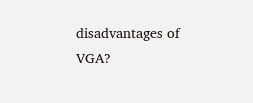disadvantages of VGA?